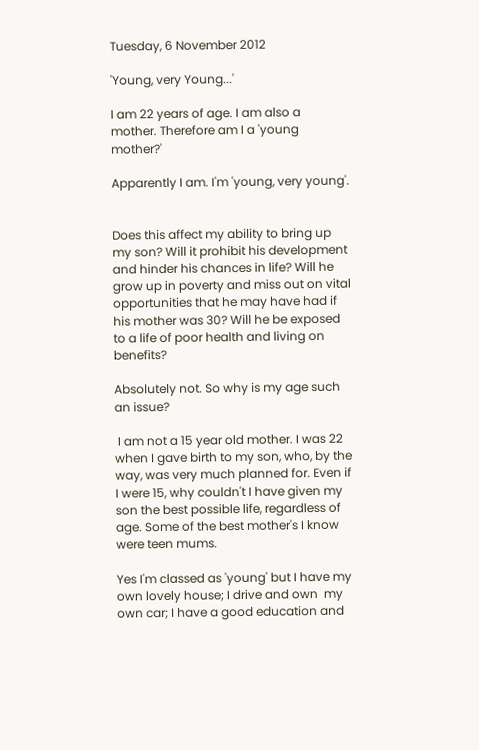Tuesday, 6 November 2012

'Young, very Young...'

I am 22 years of age. I am also a mother. Therefore am I a 'young mother?'

Apparently I am. I'm 'young, very young'.


Does this affect my ability to bring up my son? Will it prohibit his development and hinder his chances in life? Will he grow up in poverty and miss out on vital opportunities that he may have had if his mother was 30? Will he be exposed to a life of poor health and living on benefits?

Absolutely not. So why is my age such an issue?

 I am not a 15 year old mother. I was 22 when I gave birth to my son, who, by the way, was very much planned for. Even if I were 15, why couldn't I have given my son the best possible life, regardless of age. Some of the best mother's I know were teen mums.

Yes I'm classed as 'young' but I have my own lovely house; I drive and own  my own car; I have a good education and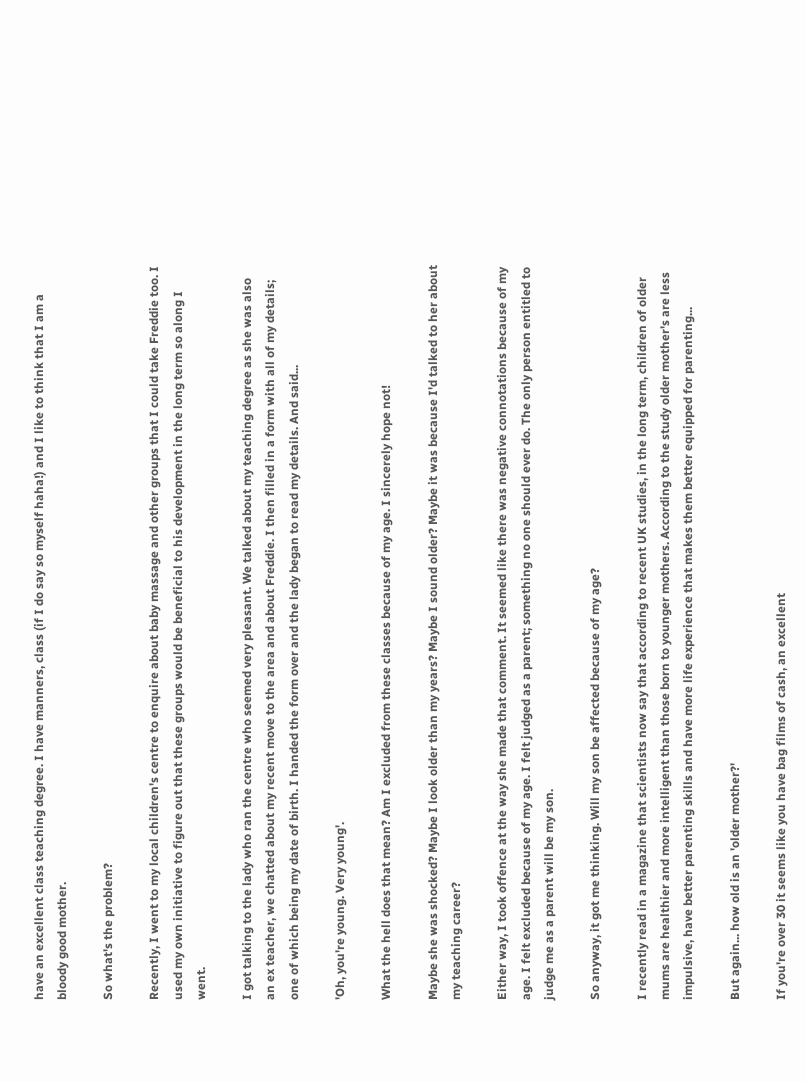have an excellent class teaching degree. I have manners, class (if I do say so myself haha!) and I like to think that I am a bloody good mother.

So what's the problem?

Recently, I went to my local children's centre to enquire about baby massage and other groups that I could take Freddie too. I used my own initiative to figure out that these groups would be beneficial to his development in the long term so along I went.

I got talking to the lady who ran the centre who seemed very pleasant. We talked about my teaching degree as she was also an ex teacher, we chatted about my recent move to the area and about Freddie. I then filled in a form with all of my details; one of which being my date of birth. I handed the form over and the lady began to read my details. And said...

'Oh, you're young. Very young'.

What the hell does that mean? Am I excluded from these classes because of my age. I sincerely hope not!

Maybe she was shocked? Maybe I look older than my years? Maybe I sound older? Maybe it was because I'd talked to her about my teaching career?

Either way, I took offence at the way she made that comment. It seemed like there was negative connotations because of my age. I felt excluded because of my age. I felt judged as a parent; something no one should ever do. The only person entitled to judge me as a parent will be my son.

So anyway, it got me thinking. Will my son be affected because of my age?

I recently read in a magazine that scientists now say that according to recent UK studies, in the long term, children of older mums are healthier and more intelligent than those born to younger mothers. According to the study older mother's are less impulsive, have better parenting skills and have more life experience that makes them better equipped for parenting...

But again... how old is an 'older mother?'

If you're over 30 it seems like you have bag films of cash, an excellent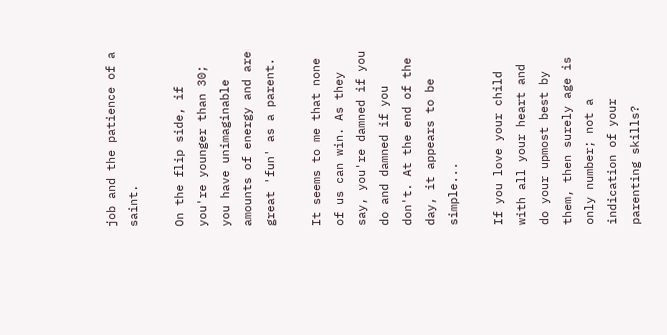job and the patience of a saint.

On the flip side, if you're younger than 30; you have unimaginable amounts of energy and are great 'fun' as a parent.

It seems to me that none of us can win. As they say, you're damned if you do and damned if you don't. At the end of the day, it appears to be simple...

If you love your child with all your heart and do your upmost best by them, then surely age is only number; not a indication of your parenting skills?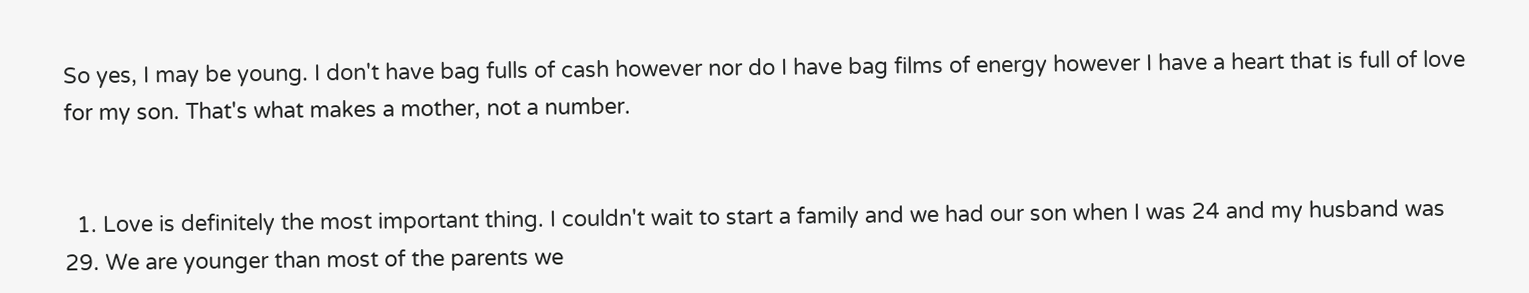So yes, I may be young. I don't have bag fulls of cash however nor do I have bag films of energy however I have a heart that is full of love for my son. That's what makes a mother, not a number.


  1. Love is definitely the most important thing. I couldn't wait to start a family and we had our son when I was 24 and my husband was 29. We are younger than most of the parents we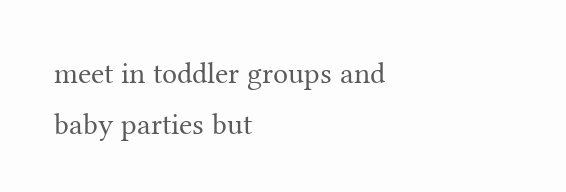meet in toddler groups and baby parties but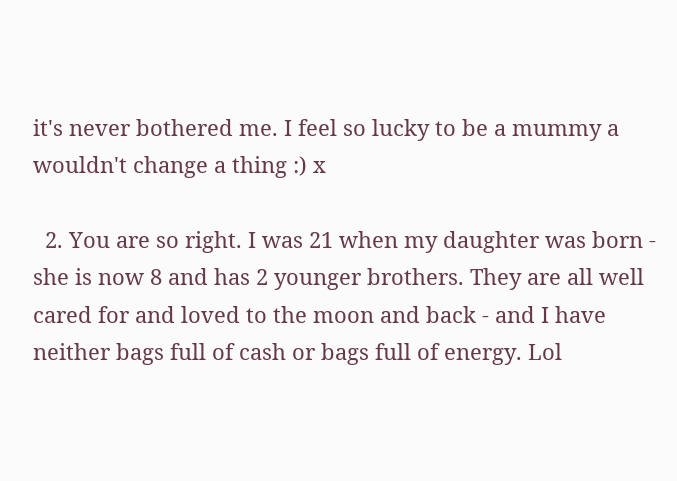it's never bothered me. I feel so lucky to be a mummy a wouldn't change a thing :) x

  2. You are so right. I was 21 when my daughter was born - she is now 8 and has 2 younger brothers. They are all well cared for and loved to the moon and back - and I have neither bags full of cash or bags full of energy. Lol